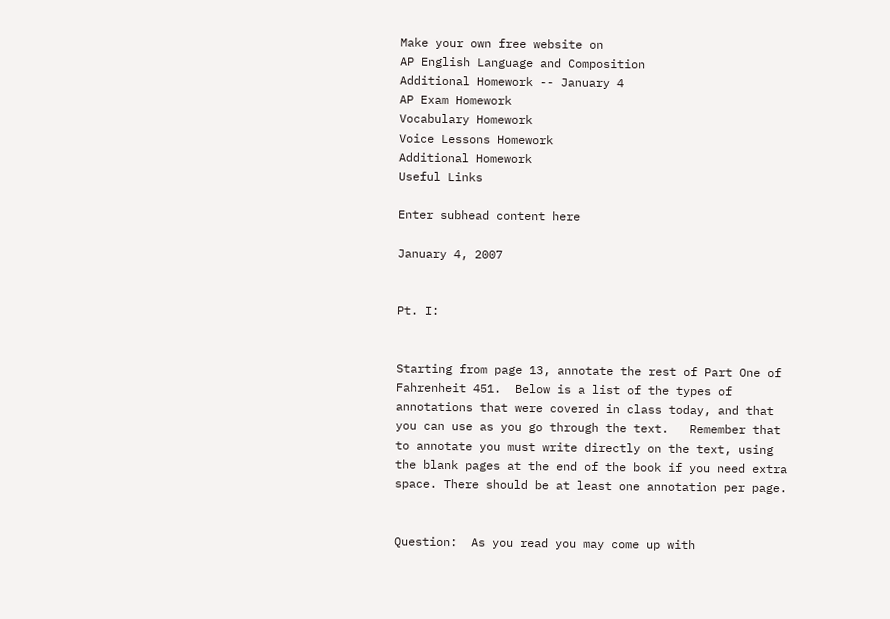Make your own free website on
AP English Language and Composition
Additional Homework -- January 4
AP Exam Homework
Vocabulary Homework
Voice Lessons Homework
Additional Homework
Useful Links

Enter subhead content here

January 4, 2007


Pt. I:


Starting from page 13, annotate the rest of Part One of Fahrenheit 451.  Below is a list of the types of annotations that were covered in class today, and that you can use as you go through the text.   Remember that to annotate you must write directly on the text, using the blank pages at the end of the book if you need extra space. There should be at least one annotation per page.


Question:  As you read you may come up with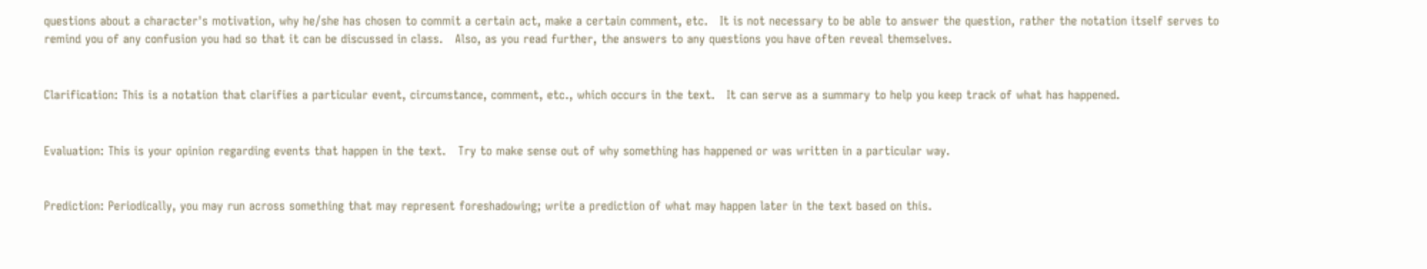questions about a character's motivation, why he/she has chosen to commit a certain act, make a certain comment, etc.   It is not necessary to be able to answer the question, rather the notation itself serves to remind you of any confusion you had so that it can be discussed in class.   Also, as you read further, the answers to any questions you have often reveal themselves.


Clarification: This is a notation that clarifies a particular event, circumstance, comment, etc., which occurs in the text.   It can serve as a summary to help you keep track of what has happened.


Evaluation: This is your opinion regarding events that happen in the text.   Try to make sense out of why something has happened or was written in a particular way.


Prediction: Periodically, you may run across something that may represent foreshadowing; write a prediction of what may happen later in the text based on this.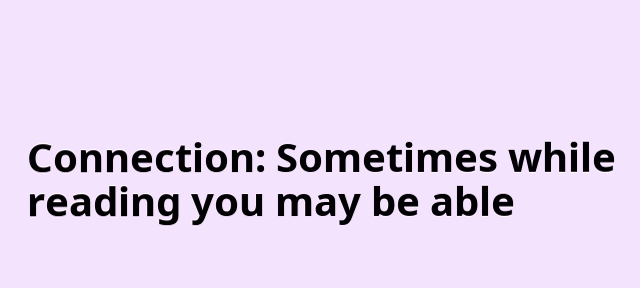Connection: Sometimes while reading you may be able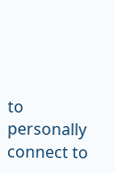to personally connect to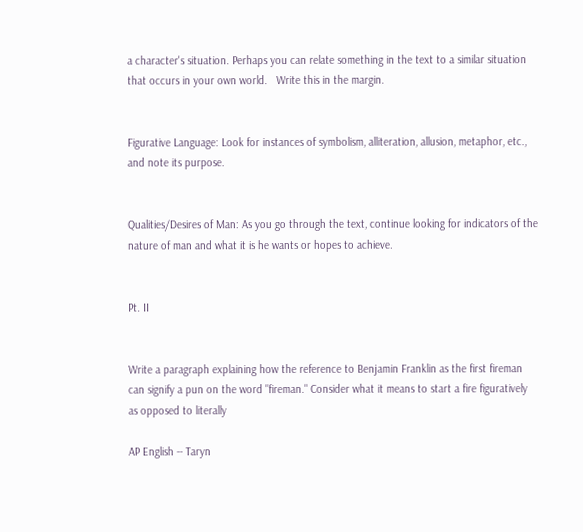a character's situation. Perhaps you can relate something in the text to a similar situation that occurs in your own world.   Write this in the margin.


Figurative Language: Look for instances of symbolism, alliteration, allusion, metaphor, etc., and note its purpose.


Qualities/Desires of Man: As you go through the text, continue looking for indicators of the nature of man and what it is he wants or hopes to achieve.


Pt. II


Write a paragraph explaining how the reference to Benjamin Franklin as the first fireman can signify a pun on the word "fireman." Consider what it means to start a fire figuratively as opposed to literally

AP English -- Taryn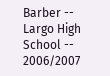Barber -- Largo High School -- 2006/2007